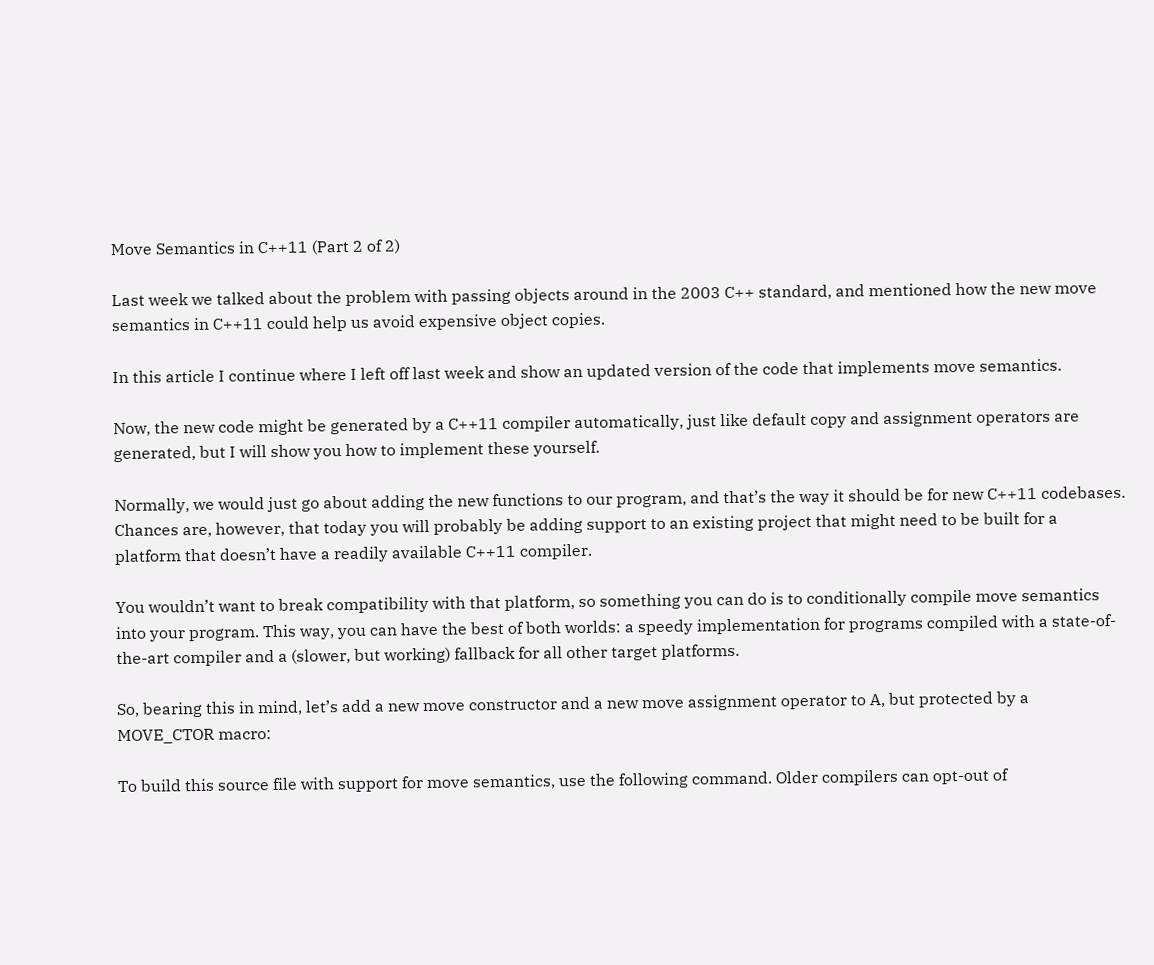Move Semantics in C++11 (Part 2 of 2)

Last week we talked about the problem with passing objects around in the 2003 C++ standard, and mentioned how the new move semantics in C++11 could help us avoid expensive object copies.

In this article I continue where I left off last week and show an updated version of the code that implements move semantics.

Now, the new code might be generated by a C++11 compiler automatically, just like default copy and assignment operators are generated, but I will show you how to implement these yourself.

Normally, we would just go about adding the new functions to our program, and that’s the way it should be for new C++11 codebases. Chances are, however, that today you will probably be adding support to an existing project that might need to be built for a platform that doesn’t have a readily available C++11 compiler.

You wouldn’t want to break compatibility with that platform, so something you can do is to conditionally compile move semantics into your program. This way, you can have the best of both worlds: a speedy implementation for programs compiled with a state-of-the-art compiler and a (slower, but working) fallback for all other target platforms.

So, bearing this in mind, let’s add a new move constructor and a new move assignment operator to A, but protected by a MOVE_CTOR macro:

To build this source file with support for move semantics, use the following command. Older compilers can opt-out of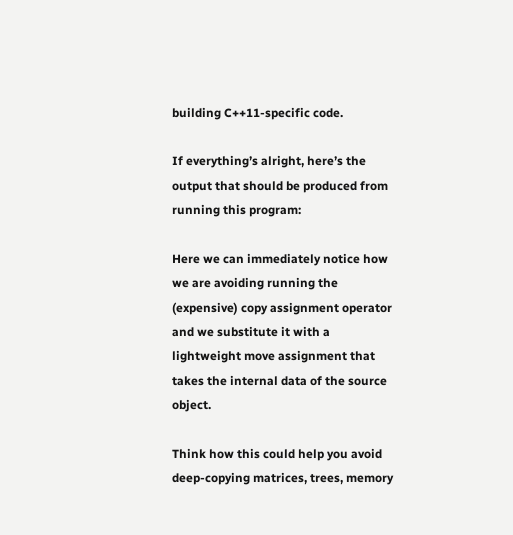building C++11-specific code.

If everything’s alright, here’s the output that should be produced from running this program:

Here we can immediately notice how we are avoiding running the (expensive) copy assignment operator and we substitute it with a lightweight move assignment that takes the internal data of the source object.

Think how this could help you avoid deep-copying matrices, trees, memory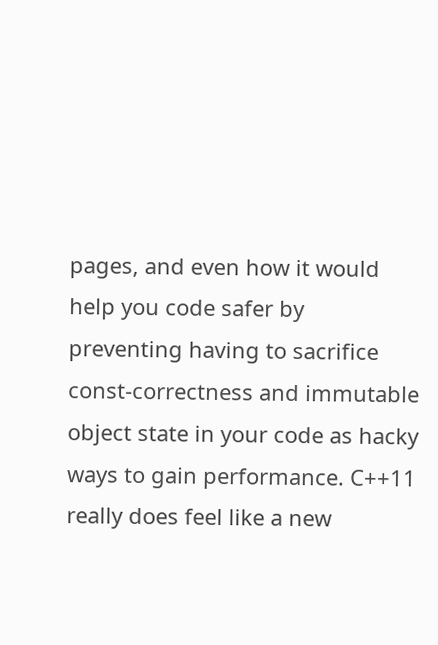pages, and even how it would help you code safer by preventing having to sacrifice const-correctness and immutable object state in your code as hacky ways to gain performance. C++11 really does feel like a new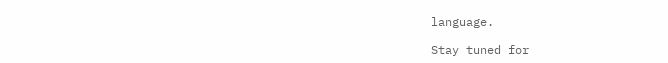language.

Stay tuned for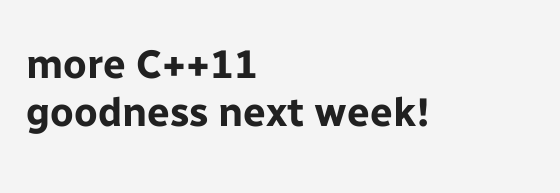more C++11 goodness next week!